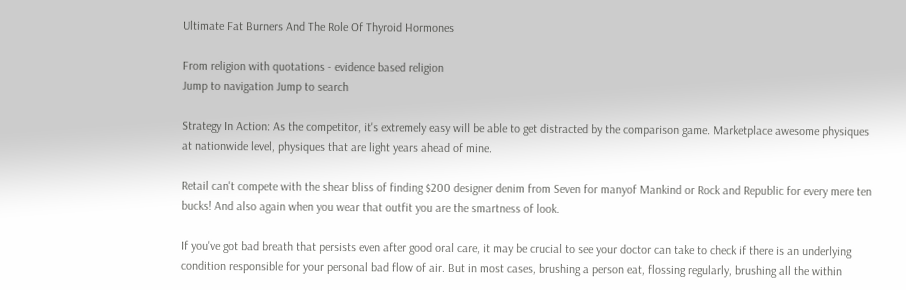Ultimate Fat Burners And The Role Of Thyroid Hormones

From religion with quotations - evidence based religion
Jump to navigation Jump to search

Strategy In Action: As the competitor, it's extremely easy will be able to get distracted by the comparison game. Marketplace awesome physiques at nationwide level, physiques that are light years ahead of mine.

Retail can't compete with the shear bliss of finding $200 designer denim from Seven for manyof Mankind or Rock and Republic for every mere ten bucks! And also again when you wear that outfit you are the smartness of look.

If you've got bad breath that persists even after good oral care, it may be crucial to see your doctor can take to check if there is an underlying condition responsible for your personal bad flow of air. But in most cases, brushing a person eat, flossing regularly, brushing all the within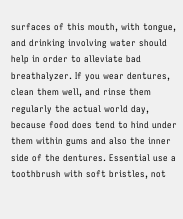surfaces of this mouth, with tongue, and drinking involving water should help in order to alleviate bad breathalyzer. If you wear dentures, clean them well, and rinse them regularly the actual world day, because food does tend to hind under them within gums and also the inner side of the dentures. Essential use a toothbrush with soft bristles, not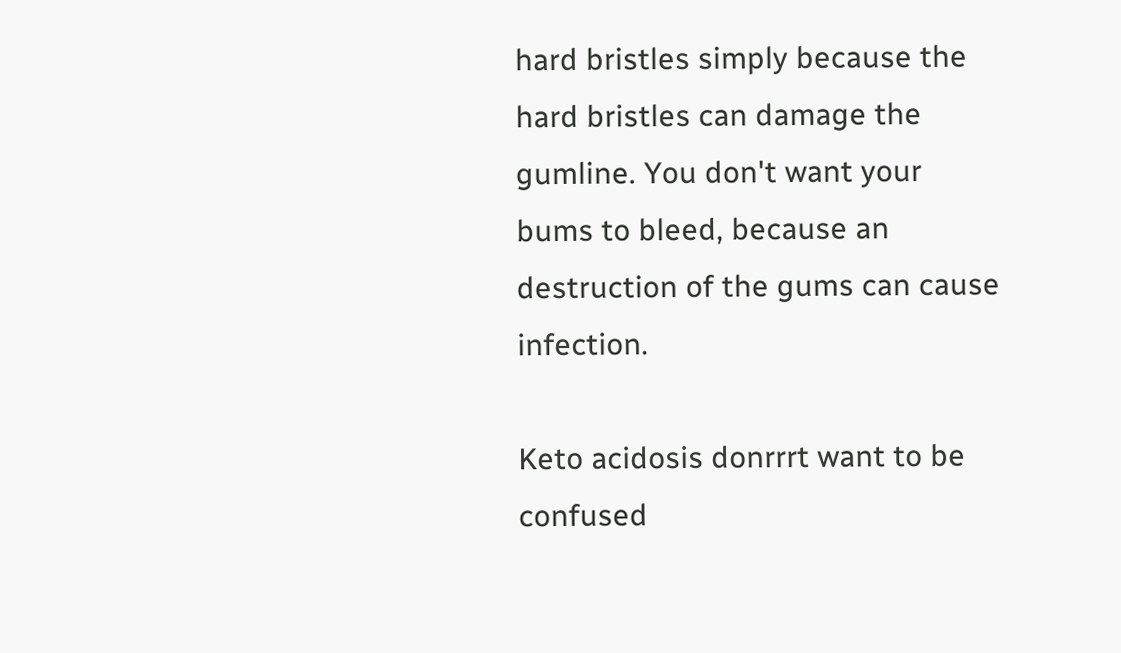hard bristles simply because the hard bristles can damage the gumline. You don't want your bums to bleed, because an destruction of the gums can cause infection.

Keto acidosis donrrrt want to be confused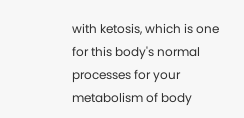with ketosis, which is one for this body's normal processes for your metabolism of body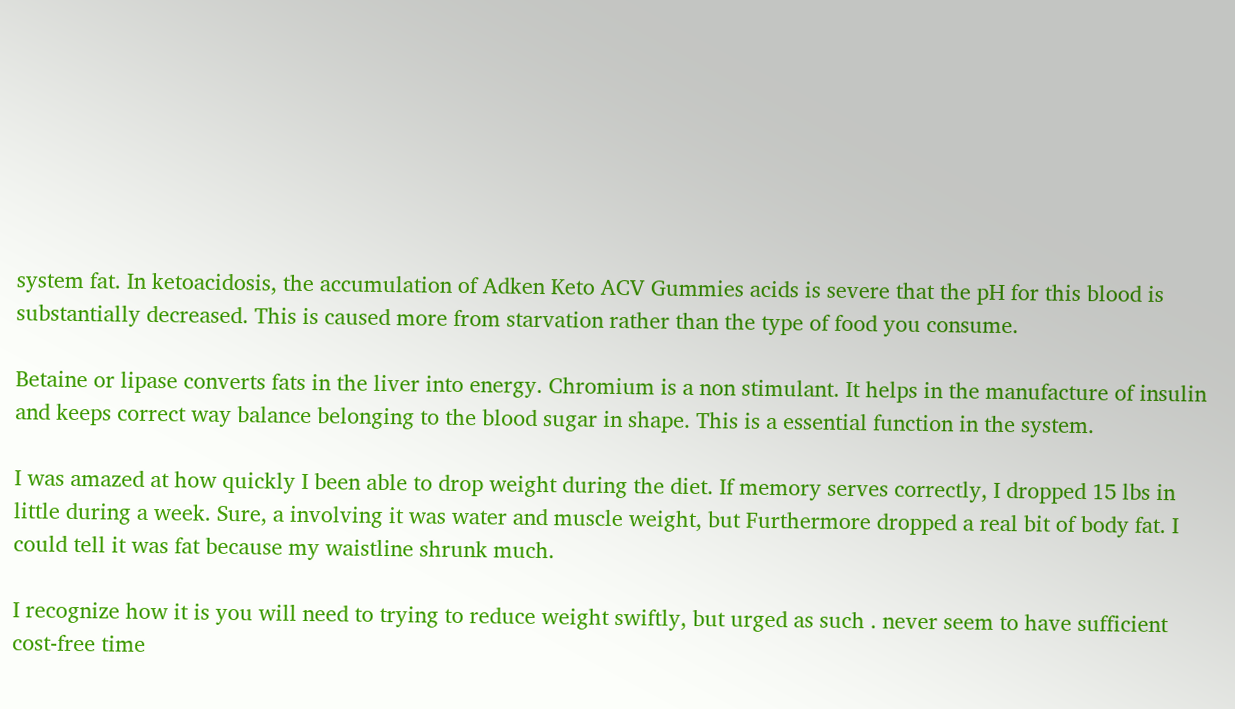system fat. In ketoacidosis, the accumulation of Adken Keto ACV Gummies acids is severe that the pH for this blood is substantially decreased. This is caused more from starvation rather than the type of food you consume.

Betaine or lipase converts fats in the liver into energy. Chromium is a non stimulant. It helps in the manufacture of insulin and keeps correct way balance belonging to the blood sugar in shape. This is a essential function in the system.

I was amazed at how quickly I been able to drop weight during the diet. If memory serves correctly, I dropped 15 lbs in little during a week. Sure, a involving it was water and muscle weight, but Furthermore dropped a real bit of body fat. I could tell it was fat because my waistline shrunk much.

I recognize how it is you will need to trying to reduce weight swiftly, but urged as such . never seem to have sufficient cost-free time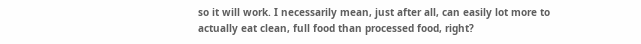so it will work. I necessarily mean, just after all, can easily lot more to actually eat clean, full food than processed food, right?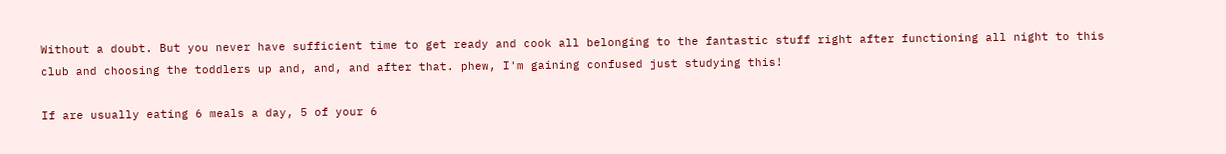Without a doubt. But you never have sufficient time to get ready and cook all belonging to the fantastic stuff right after functioning all night to this club and choosing the toddlers up and, and, and after that. phew, I'm gaining confused just studying this!

If are usually eating 6 meals a day, 5 of your 6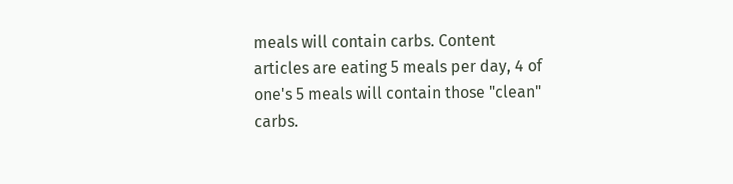meals will contain carbs. Content articles are eating 5 meals per day, 4 of one's 5 meals will contain those "clean" carbs.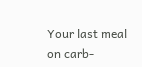Your last meal on carb-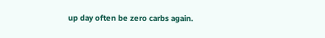up day often be zero carbs again.